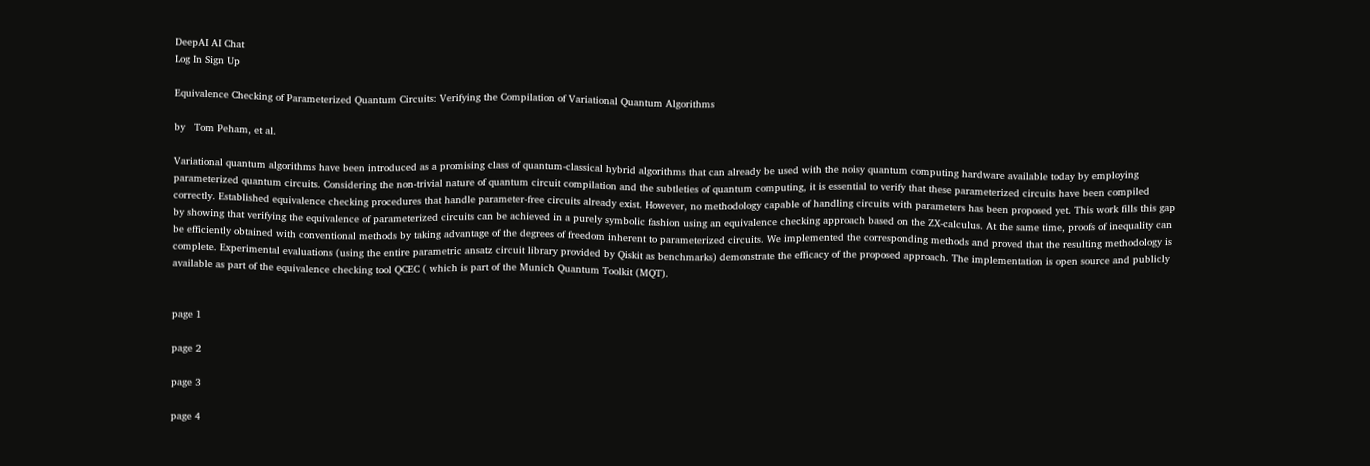DeepAI AI Chat
Log In Sign Up

Equivalence Checking of Parameterized Quantum Circuits: Verifying the Compilation of Variational Quantum Algorithms

by   Tom Peham, et al.

Variational quantum algorithms have been introduced as a promising class of quantum-classical hybrid algorithms that can already be used with the noisy quantum computing hardware available today by employing parameterized quantum circuits. Considering the non-trivial nature of quantum circuit compilation and the subtleties of quantum computing, it is essential to verify that these parameterized circuits have been compiled correctly. Established equivalence checking procedures that handle parameter-free circuits already exist. However, no methodology capable of handling circuits with parameters has been proposed yet. This work fills this gap by showing that verifying the equivalence of parameterized circuits can be achieved in a purely symbolic fashion using an equivalence checking approach based on the ZX-calculus. At the same time, proofs of inequality can be efficiently obtained with conventional methods by taking advantage of the degrees of freedom inherent to parameterized circuits. We implemented the corresponding methods and proved that the resulting methodology is complete. Experimental evaluations (using the entire parametric ansatz circuit library provided by Qiskit as benchmarks) demonstrate the efficacy of the proposed approach. The implementation is open source and publicly available as part of the equivalence checking tool QCEC ( which is part of the Munich Quantum Toolkit (MQT).


page 1

page 2

page 3

page 4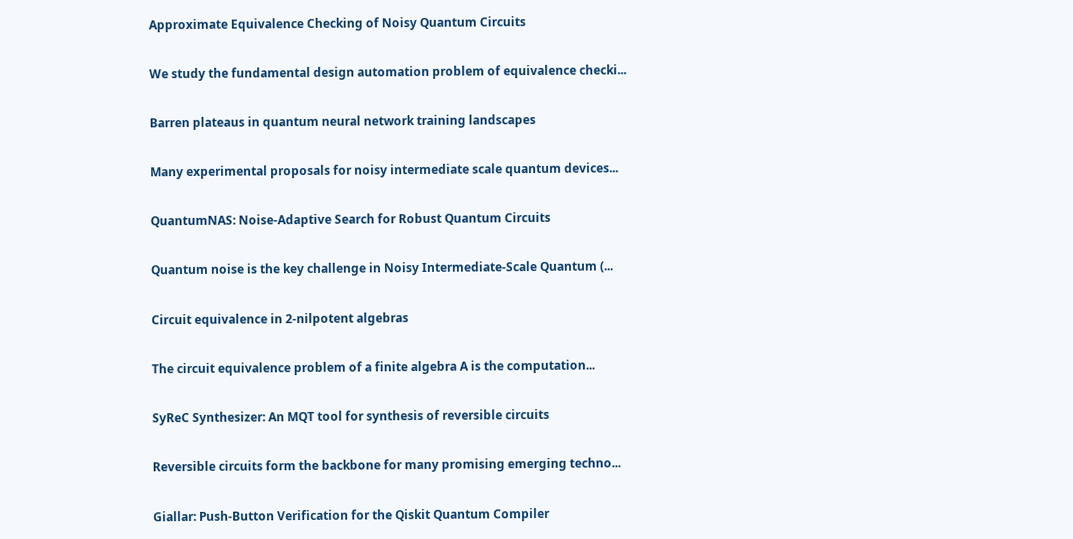Approximate Equivalence Checking of Noisy Quantum Circuits

We study the fundamental design automation problem of equivalence checki...

Barren plateaus in quantum neural network training landscapes

Many experimental proposals for noisy intermediate scale quantum devices...

QuantumNAS: Noise-Adaptive Search for Robust Quantum Circuits

Quantum noise is the key challenge in Noisy Intermediate-Scale Quantum (...

Circuit equivalence in 2-nilpotent algebras

The circuit equivalence problem of a finite algebra A is the computation...

SyReC Synthesizer: An MQT tool for synthesis of reversible circuits

Reversible circuits form the backbone for many promising emerging techno...

Giallar: Push-Button Verification for the Qiskit Quantum Compiler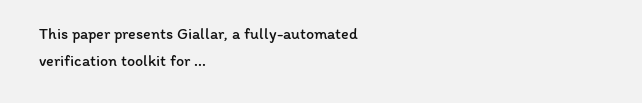This paper presents Giallar, a fully-automated verification toolkit for ...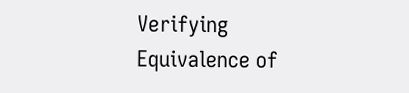Verifying Equivalence of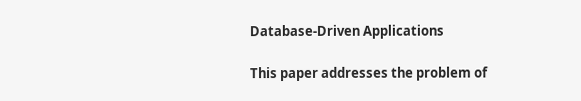Database-Driven Applications

This paper addresses the problem of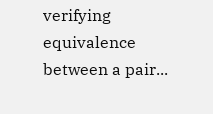verifying equivalence between a pair...